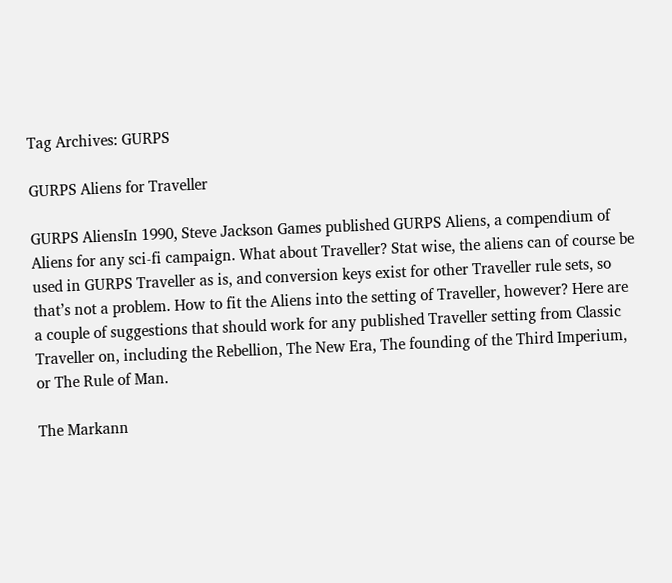Tag Archives: GURPS

GURPS Aliens for Traveller

GURPS AliensIn 1990, Steve Jackson Games published GURPS Aliens, a compendium of Aliens for any sci-fi campaign. What about Traveller? Stat wise, the aliens can of course be used in GURPS Traveller as is, and conversion keys exist for other Traveller rule sets, so that’s not a problem. How to fit the Aliens into the setting of Traveller, however? Here are a couple of suggestions that should work for any published Traveller setting from Classic Traveller on, including the Rebellion, The New Era, The founding of the Third Imperium, or The Rule of Man.

The Markann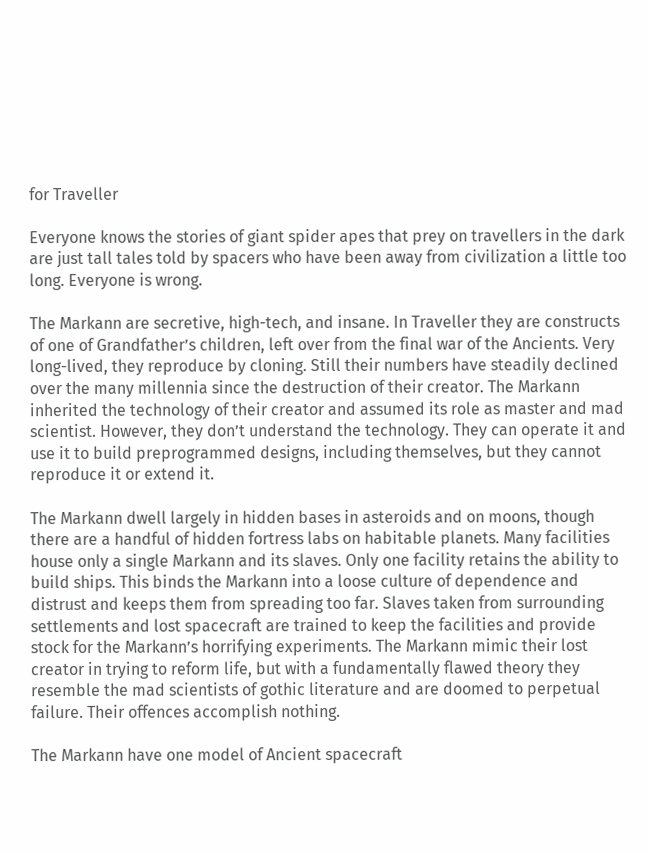for Traveller

Everyone knows the stories of giant spider apes that prey on travellers in the dark are just tall tales told by spacers who have been away from civilization a little too long. Everyone is wrong.

The Markann are secretive, high-tech, and insane. In Traveller they are constructs of one of Grandfather’s children, left over from the final war of the Ancients. Very long-lived, they reproduce by cloning. Still their numbers have steadily declined over the many millennia since the destruction of their creator. The Markann inherited the technology of their creator and assumed its role as master and mad scientist. However, they don’t understand the technology. They can operate it and use it to build preprogrammed designs, including themselves, but they cannot reproduce it or extend it.

The Markann dwell largely in hidden bases in asteroids and on moons, though there are a handful of hidden fortress labs on habitable planets. Many facilities house only a single Markann and its slaves. Only one facility retains the ability to build ships. This binds the Markann into a loose culture of dependence and distrust and keeps them from spreading too far. Slaves taken from surrounding settlements and lost spacecraft are trained to keep the facilities and provide stock for the Markann’s horrifying experiments. The Markann mimic their lost creator in trying to reform life, but with a fundamentally flawed theory they resemble the mad scientists of gothic literature and are doomed to perpetual failure. Their offences accomplish nothing.

The Markann have one model of Ancient spacecraft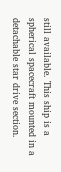still available. This ship is a spherical spacecraft mounted in a detachable star drive section.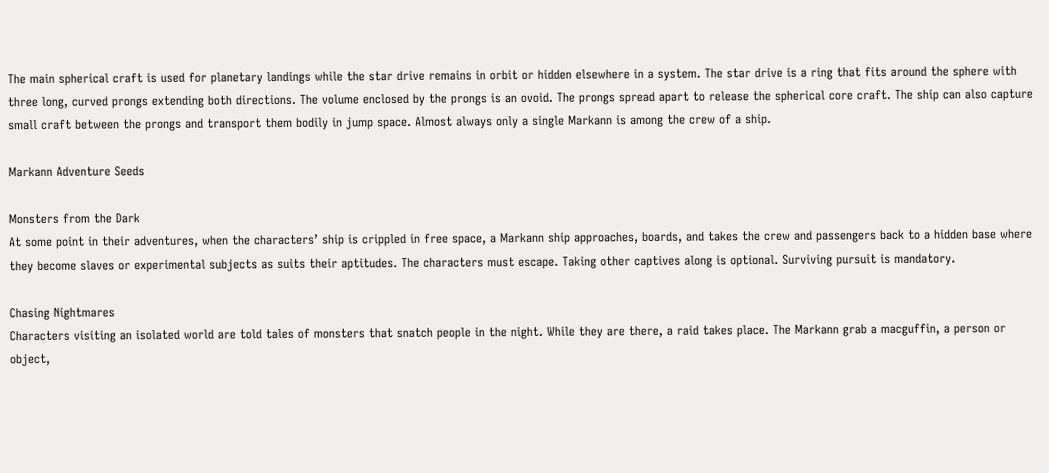The main spherical craft is used for planetary landings while the star drive remains in orbit or hidden elsewhere in a system. The star drive is a ring that fits around the sphere with three long, curved prongs extending both directions. The volume enclosed by the prongs is an ovoid. The prongs spread apart to release the spherical core craft. The ship can also capture small craft between the prongs and transport them bodily in jump space. Almost always only a single Markann is among the crew of a ship.

Markann Adventure Seeds

Monsters from the Dark
At some point in their adventures, when the characters’ ship is crippled in free space, a Markann ship approaches, boards, and takes the crew and passengers back to a hidden base where they become slaves or experimental subjects as suits their aptitudes. The characters must escape. Taking other captives along is optional. Surviving pursuit is mandatory.

Chasing Nightmares
Characters visiting an isolated world are told tales of monsters that snatch people in the night. While they are there, a raid takes place. The Markann grab a macguffin, a person or object,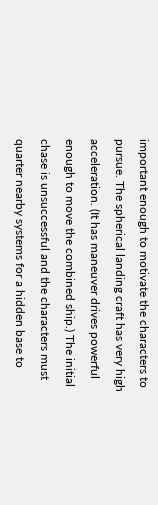important enough to motivate the characters to pursue. The spherical landing craft has very high acceleration. (It has maneuver drives powerful enough to move the combined ship.) The initial chase is unsuccessful and the characters must quarter nearby systems for a hidden base to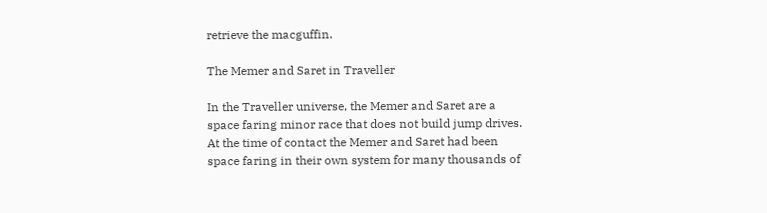retrieve the macguffin.

The Memer and Saret in Traveller

In the Traveller universe, the Memer and Saret are a space faring minor race that does not build jump drives. At the time of contact the Memer and Saret had been space faring in their own system for many thousands of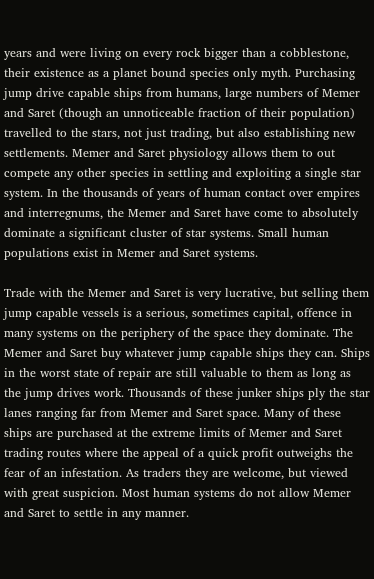years and were living on every rock bigger than a cobblestone, their existence as a planet bound species only myth. Purchasing jump drive capable ships from humans, large numbers of Memer and Saret (though an unnoticeable fraction of their population) travelled to the stars, not just trading, but also establishing new settlements. Memer and Saret physiology allows them to out compete any other species in settling and exploiting a single star system. In the thousands of years of human contact over empires and interregnums, the Memer and Saret have come to absolutely dominate a significant cluster of star systems. Small human populations exist in Memer and Saret systems.

Trade with the Memer and Saret is very lucrative, but selling them jump capable vessels is a serious, sometimes capital, offence in many systems on the periphery of the space they dominate. The Memer and Saret buy whatever jump capable ships they can. Ships in the worst state of repair are still valuable to them as long as the jump drives work. Thousands of these junker ships ply the star lanes ranging far from Memer and Saret space. Many of these ships are purchased at the extreme limits of Memer and Saret trading routes where the appeal of a quick profit outweighs the fear of an infestation. As traders they are welcome, but viewed with great suspicion. Most human systems do not allow Memer and Saret to settle in any manner.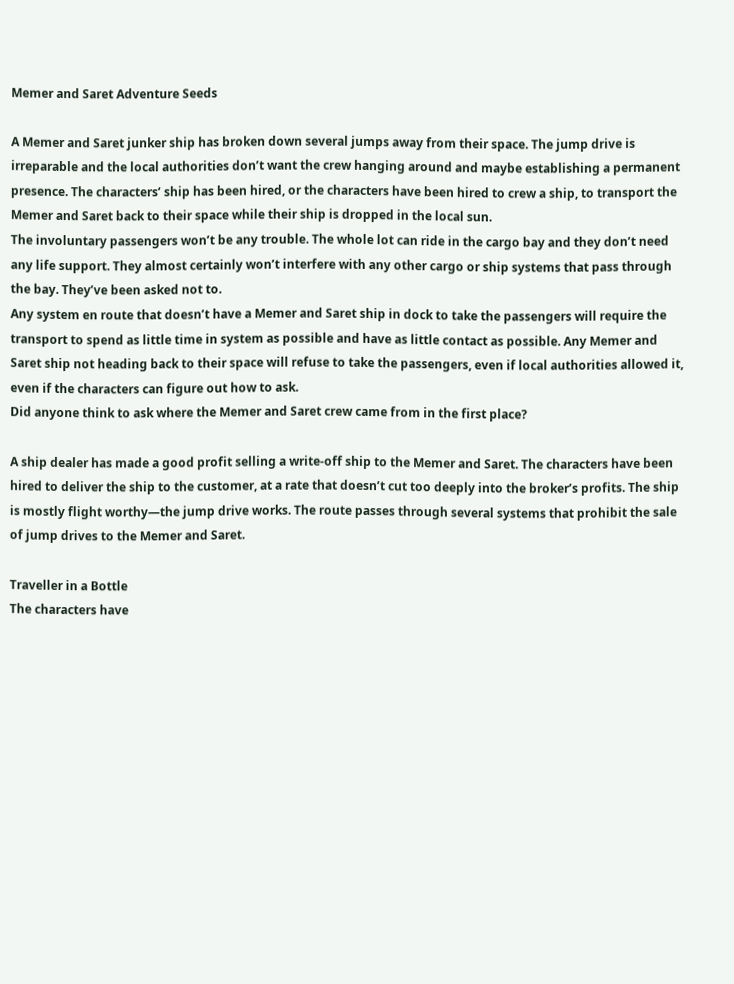Memer and Saret Adventure Seeds

A Memer and Saret junker ship has broken down several jumps away from their space. The jump drive is irreparable and the local authorities don’t want the crew hanging around and maybe establishing a permanent presence. The characters’ ship has been hired, or the characters have been hired to crew a ship, to transport the Memer and Saret back to their space while their ship is dropped in the local sun.
The involuntary passengers won’t be any trouble. The whole lot can ride in the cargo bay and they don’t need any life support. They almost certainly won’t interfere with any other cargo or ship systems that pass through the bay. They’ve been asked not to.
Any system en route that doesn’t have a Memer and Saret ship in dock to take the passengers will require the transport to spend as little time in system as possible and have as little contact as possible. Any Memer and Saret ship not heading back to their space will refuse to take the passengers, even if local authorities allowed it, even if the characters can figure out how to ask.
Did anyone think to ask where the Memer and Saret crew came from in the first place?

A ship dealer has made a good profit selling a write-off ship to the Memer and Saret. The characters have been hired to deliver the ship to the customer, at a rate that doesn’t cut too deeply into the broker’s profits. The ship is mostly flight worthy—the jump drive works. The route passes through several systems that prohibit the sale of jump drives to the Memer and Saret.

Traveller in a Bottle
The characters have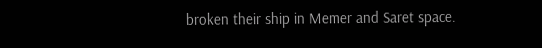broken their ship in Memer and Saret space.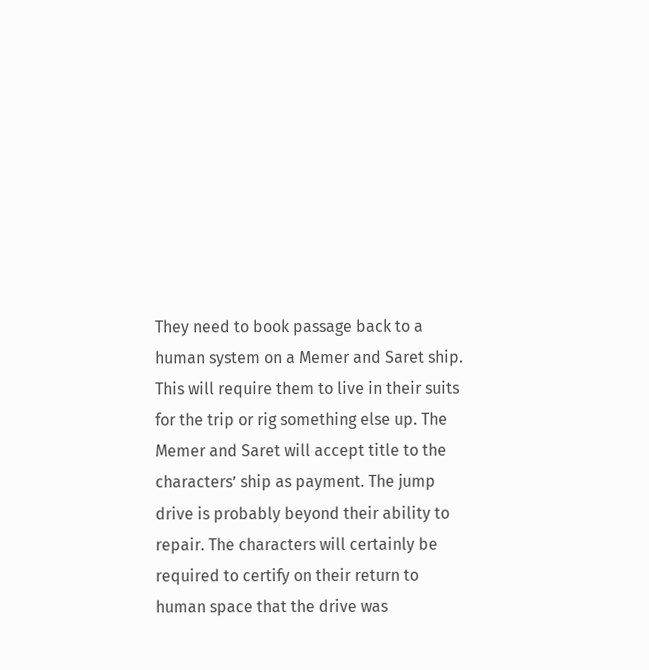They need to book passage back to a human system on a Memer and Saret ship. This will require them to live in their suits for the trip or rig something else up. The Memer and Saret will accept title to the characters’ ship as payment. The jump drive is probably beyond their ability to repair. The characters will certainly be required to certify on their return to human space that the drive was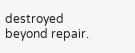destroyed beyond repair.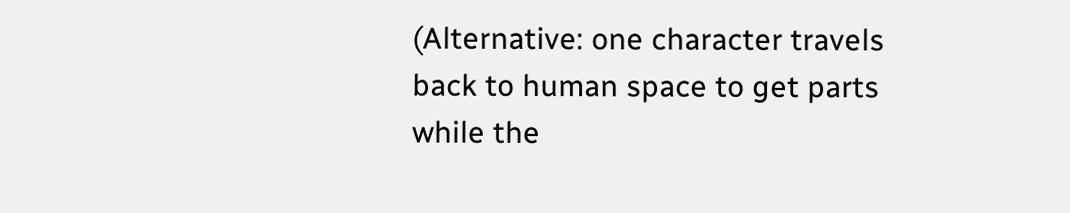(Alternative: one character travels back to human space to get parts while the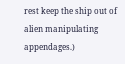rest keep the ship out of alien manipulating appendages.)